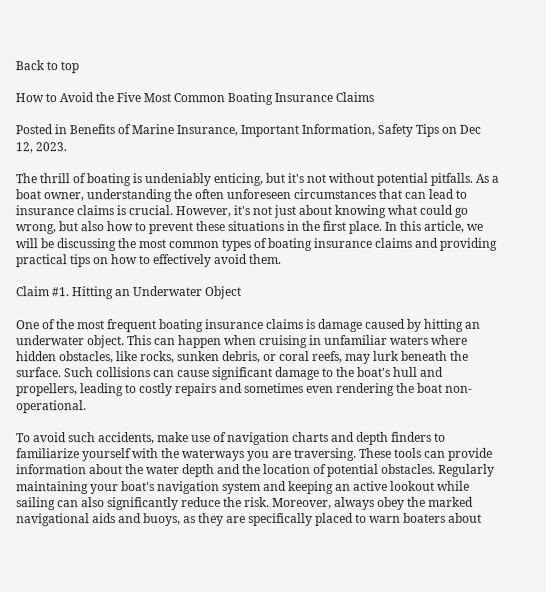Back to top

How to Avoid the Five Most Common Boating Insurance Claims

Posted in Benefits of Marine Insurance, Important Information, Safety Tips on Dec 12, 2023.

The thrill of boating is undeniably enticing, but it's not without potential pitfalls. As a boat owner, understanding the often unforeseen circumstances that can lead to insurance claims is crucial. However, it's not just about knowing what could go wrong, but also how to prevent these situations in the first place. In this article, we will be discussing the most common types of boating insurance claims and providing practical tips on how to effectively avoid them.

Claim #1. Hitting an Underwater Object

One of the most frequent boating insurance claims is damage caused by hitting an underwater object. This can happen when cruising in unfamiliar waters where hidden obstacles, like rocks, sunken debris, or coral reefs, may lurk beneath the surface. Such collisions can cause significant damage to the boat's hull and propellers, leading to costly repairs and sometimes even rendering the boat non-operational.

To avoid such accidents, make use of navigation charts and depth finders to familiarize yourself with the waterways you are traversing. These tools can provide information about the water depth and the location of potential obstacles. Regularly maintaining your boat's navigation system and keeping an active lookout while sailing can also significantly reduce the risk. Moreover, always obey the marked navigational aids and buoys, as they are specifically placed to warn boaters about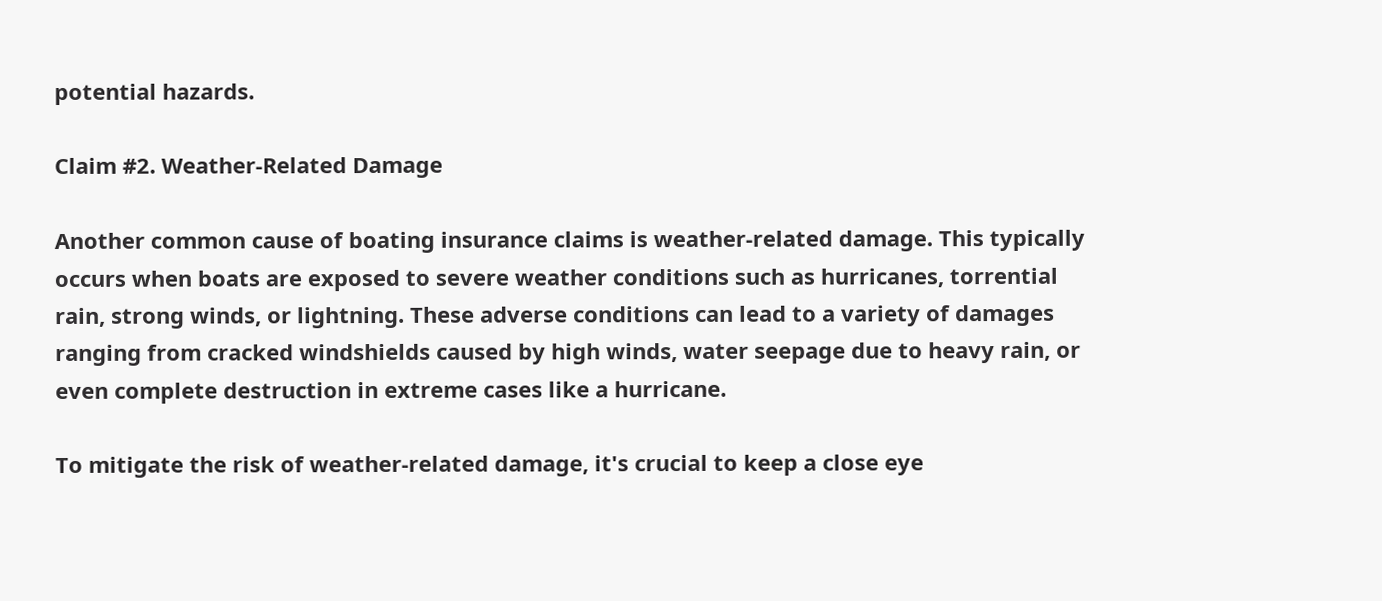potential hazards.

Claim #2. Weather-Related Damage

Another common cause of boating insurance claims is weather-related damage. This typically occurs when boats are exposed to severe weather conditions such as hurricanes, torrential rain, strong winds, or lightning. These adverse conditions can lead to a variety of damages ranging from cracked windshields caused by high winds, water seepage due to heavy rain, or even complete destruction in extreme cases like a hurricane.

To mitigate the risk of weather-related damage, it's crucial to keep a close eye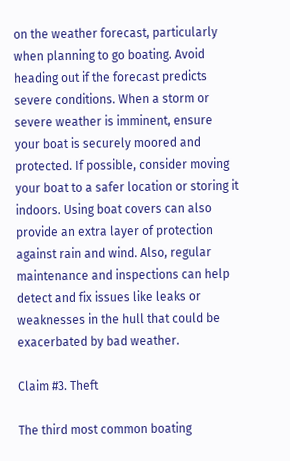on the weather forecast, particularly when planning to go boating. Avoid heading out if the forecast predicts severe conditions. When a storm or severe weather is imminent, ensure your boat is securely moored and protected. If possible, consider moving your boat to a safer location or storing it indoors. Using boat covers can also provide an extra layer of protection against rain and wind. Also, regular maintenance and inspections can help detect and fix issues like leaks or weaknesses in the hull that could be exacerbated by bad weather.

Claim #3. Theft

The third most common boating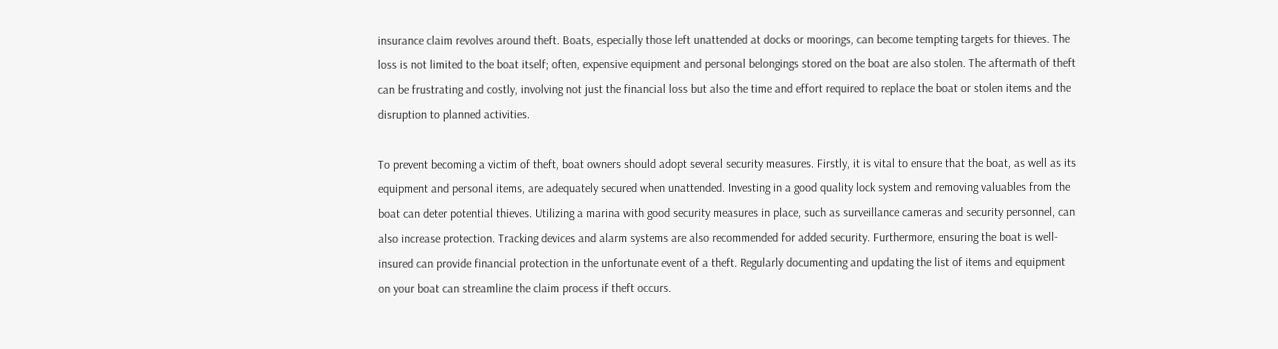insurance claim revolves around theft. Boats, especially those left unattended at docks or moorings, can become tempting targets for thieves. The loss is not limited to the boat itself; often, expensive equipment and personal belongings stored on the boat are also stolen. The aftermath of theft can be frustrating and costly, involving not just the financial loss but also the time and effort required to replace the boat or stolen items and the disruption to planned activities.

To prevent becoming a victim of theft, boat owners should adopt several security measures. Firstly, it is vital to ensure that the boat, as well as its equipment and personal items, are adequately secured when unattended. Investing in a good quality lock system and removing valuables from the boat can deter potential thieves. Utilizing a marina with good security measures in place, such as surveillance cameras and security personnel, can also increase protection. Tracking devices and alarm systems are also recommended for added security. Furthermore, ensuring the boat is well-insured can provide financial protection in the unfortunate event of a theft. Regularly documenting and updating the list of items and equipment on your boat can streamline the claim process if theft occurs.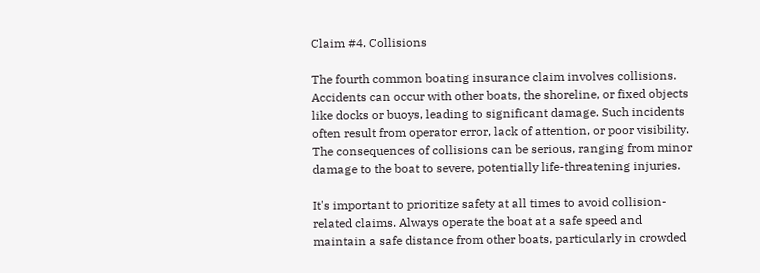Claim #4. Collisions

The fourth common boating insurance claim involves collisions. Accidents can occur with other boats, the shoreline, or fixed objects like docks or buoys, leading to significant damage. Such incidents often result from operator error, lack of attention, or poor visibility. The consequences of collisions can be serious, ranging from minor damage to the boat to severe, potentially life-threatening injuries.

It's important to prioritize safety at all times to avoid collision-related claims. Always operate the boat at a safe speed and maintain a safe distance from other boats, particularly in crowded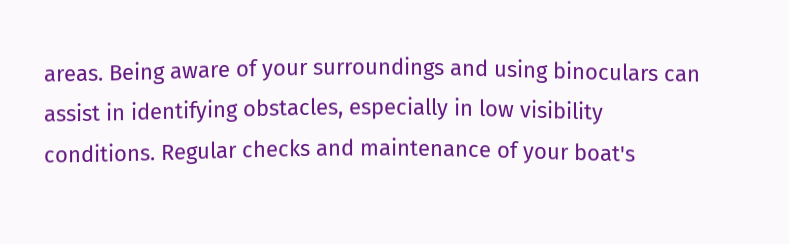areas. Being aware of your surroundings and using binoculars can assist in identifying obstacles, especially in low visibility conditions. Regular checks and maintenance of your boat's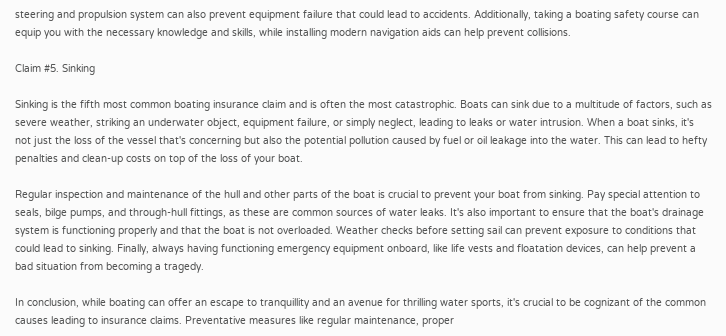steering and propulsion system can also prevent equipment failure that could lead to accidents. Additionally, taking a boating safety course can equip you with the necessary knowledge and skills, while installing modern navigation aids can help prevent collisions.

Claim #5. Sinking

Sinking is the fifth most common boating insurance claim and is often the most catastrophic. Boats can sink due to a multitude of factors, such as severe weather, striking an underwater object, equipment failure, or simply neglect, leading to leaks or water intrusion. When a boat sinks, it's not just the loss of the vessel that's concerning but also the potential pollution caused by fuel or oil leakage into the water. This can lead to hefty penalties and clean-up costs on top of the loss of your boat.

Regular inspection and maintenance of the hull and other parts of the boat is crucial to prevent your boat from sinking. Pay special attention to seals, bilge pumps, and through-hull fittings, as these are common sources of water leaks. It's also important to ensure that the boat's drainage system is functioning properly and that the boat is not overloaded. Weather checks before setting sail can prevent exposure to conditions that could lead to sinking. Finally, always having functioning emergency equipment onboard, like life vests and floatation devices, can help prevent a bad situation from becoming a tragedy.

In conclusion, while boating can offer an escape to tranquillity and an avenue for thrilling water sports, it's crucial to be cognizant of the common causes leading to insurance claims. Preventative measures like regular maintenance, proper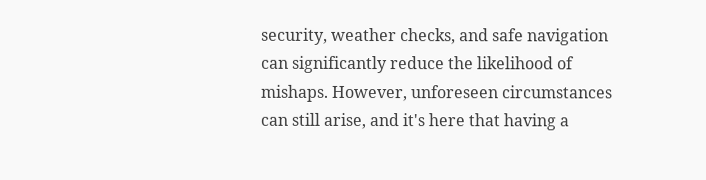security, weather checks, and safe navigation can significantly reduce the likelihood of mishaps. However, unforeseen circumstances can still arise, and it's here that having a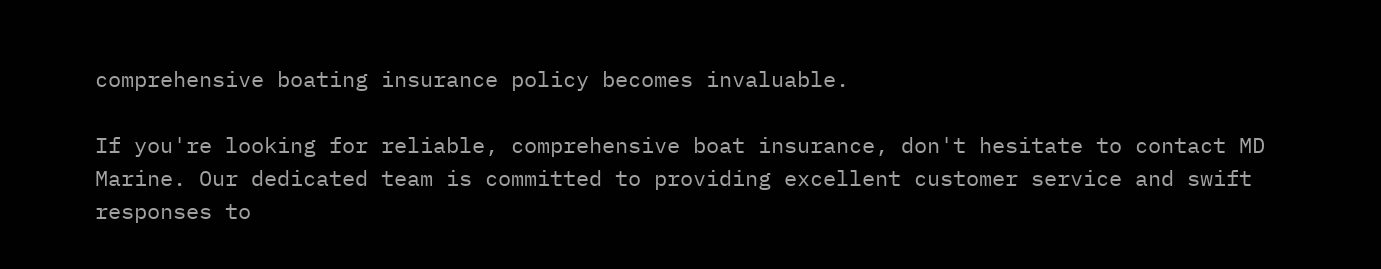comprehensive boating insurance policy becomes invaluable.

If you're looking for reliable, comprehensive boat insurance, don't hesitate to contact MD Marine. Our dedicated team is committed to providing excellent customer service and swift responses to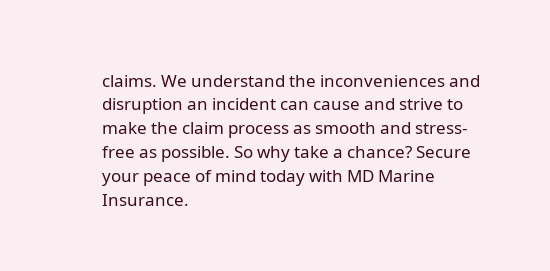claims. We understand the inconveniences and disruption an incident can cause and strive to make the claim process as smooth and stress-free as possible. So why take a chance? Secure your peace of mind today with MD Marine Insurance.